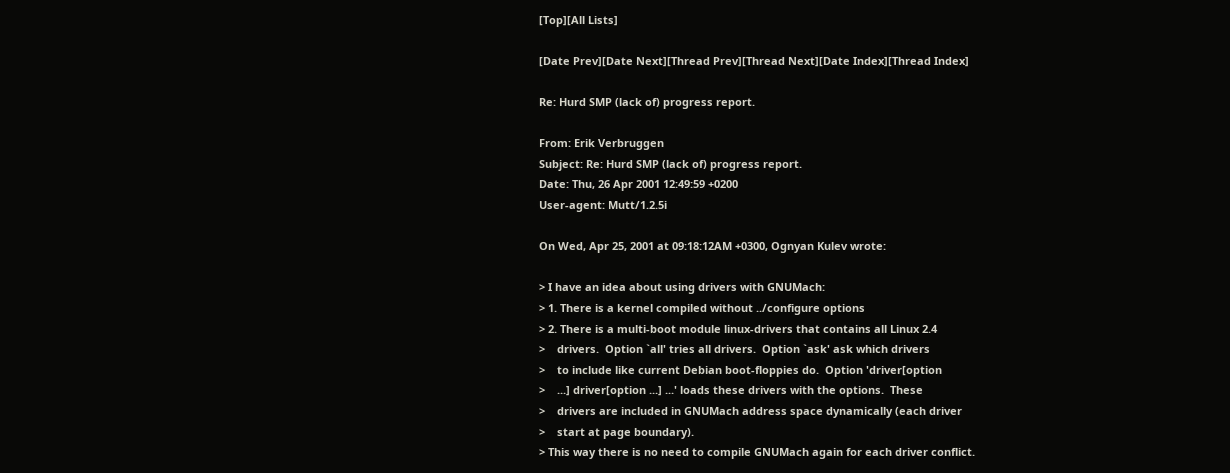[Top][All Lists]

[Date Prev][Date Next][Thread Prev][Thread Next][Date Index][Thread Index]

Re: Hurd SMP (lack of) progress report.

From: Erik Verbruggen
Subject: Re: Hurd SMP (lack of) progress report.
Date: Thu, 26 Apr 2001 12:49:59 +0200
User-agent: Mutt/1.2.5i

On Wed, Apr 25, 2001 at 09:18:12AM +0300, Ognyan Kulev wrote:

> I have an idea about using drivers with GNUMach:
> 1. There is a kernel compiled without ../configure options
> 2. There is a multi-boot module linux-drivers that contains all Linux 2.4
>    drivers.  Option `all' tries all drivers.  Option `ask' ask which drivers
>    to include like current Debian boot-floppies do.  Option 'driver[option
>    ...] driver[option ...] ...' loads these drivers with the options.  These
>    drivers are included in GNUMach address space dynamically (each driver
>    start at page boundary).
> This way there is no need to compile GNUMach again for each driver conflict.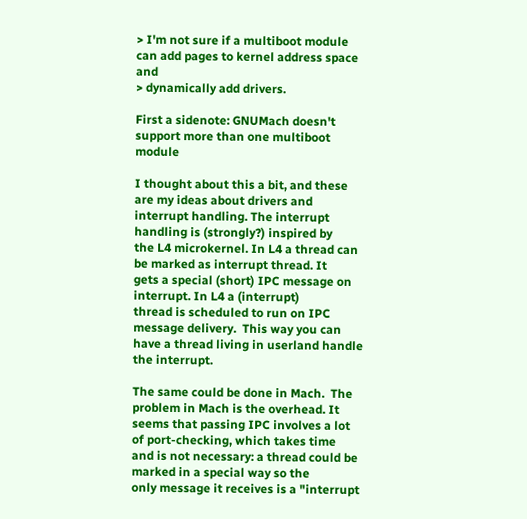> I'm not sure if a multiboot module can add pages to kernel address space and
> dynamically add drivers.

First a sidenote: GNUMach doesn't support more than one multiboot module

I thought about this a bit, and these are my ideas about drivers and
interrupt handling. The interrupt handling is (strongly?) inspired by
the L4 microkernel. In L4 a thread can be marked as interrupt thread. It
gets a special (short) IPC message on interrupt. In L4 a (interrupt)
thread is scheduled to run on IPC message delivery.  This way you can
have a thread living in userland handle the interrupt.

The same could be done in Mach.  The problem in Mach is the overhead. It
seems that passing IPC involves a lot of port-checking, which takes time
and is not necessary: a thread could be marked in a special way so the
only message it receives is a "interrupt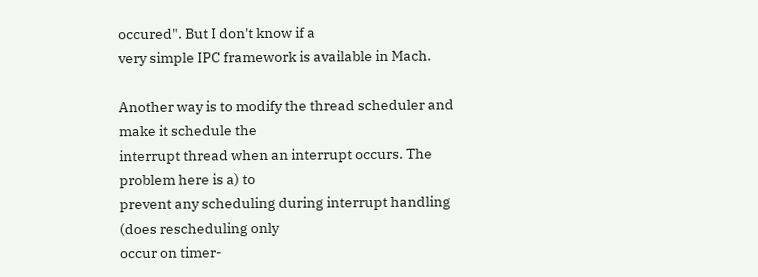occured". But I don't know if a
very simple IPC framework is available in Mach.

Another way is to modify the thread scheduler and make it schedule the
interrupt thread when an interrupt occurs. The problem here is a) to
prevent any scheduling during interrupt handling (does rescheduling only
occur on timer-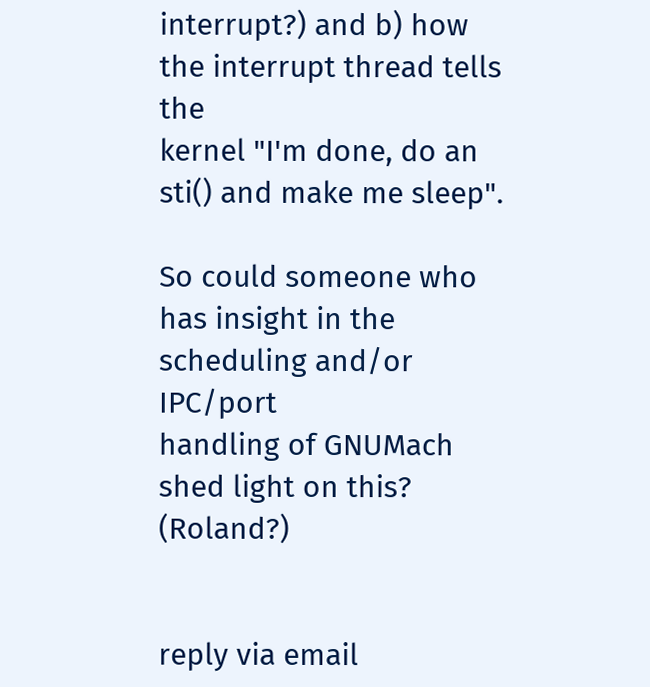interrupt?) and b) how the interrupt thread tells the
kernel "I'm done, do an sti() and make me sleep".

So could someone who has insight in the scheduling and/or IPC/port
handling of GNUMach shed light on this? (Roland?)


reply via email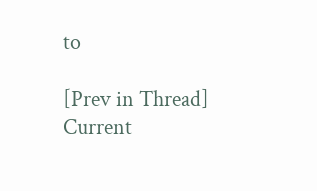to

[Prev in Thread] Current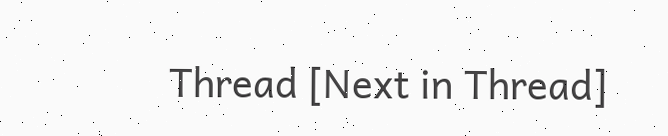Thread [Next in Thread]